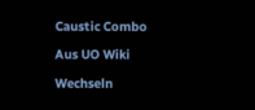Caustic Combo

Aus UO Wiki

Wechseln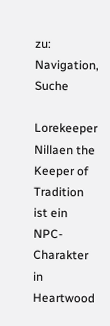zu: Navigation, Suche

Lorekeeper Nillaen the Keeper of Tradition ist ein NPC-Charakter in Heartwood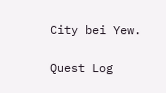City bei Yew.

Quest Log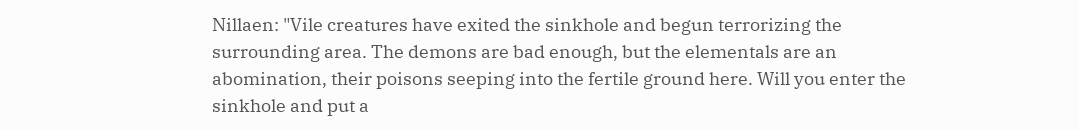Nillaen: "Vile creatures have exited the sinkhole and begun terrorizing the surrounding area. The demons are bad enough, but the elementals are an abomination, their poisons seeping into the fertile ground here. Will you enter the sinkhole and put a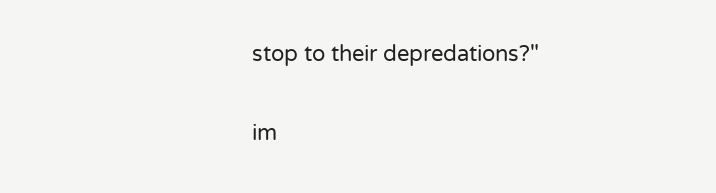stop to their depredations?"


im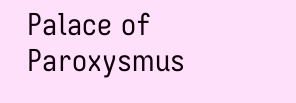Palace of Paroxysmus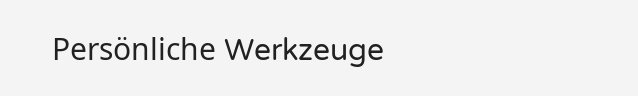Persönliche Werkzeuge